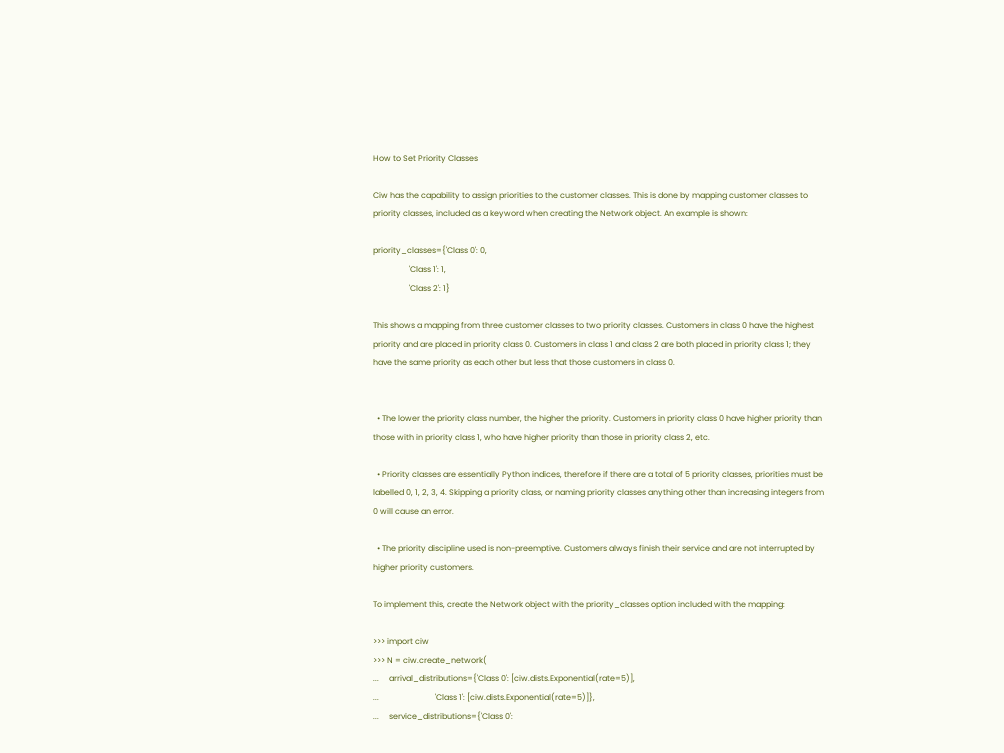How to Set Priority Classes

Ciw has the capability to assign priorities to the customer classes. This is done by mapping customer classes to priority classes, included as a keyword when creating the Network object. An example is shown:

priority_classes={'Class 0': 0,
                  'Class 1': 1,
                  'Class 2': 1}

This shows a mapping from three customer classes to two priority classes. Customers in class 0 have the highest priority and are placed in priority class 0. Customers in class 1 and class 2 are both placed in priority class 1; they have the same priority as each other but less that those customers in class 0.


  • The lower the priority class number, the higher the priority. Customers in priority class 0 have higher priority than those with in priority class 1, who have higher priority than those in priority class 2, etc.

  • Priority classes are essentially Python indices, therefore if there are a total of 5 priority classes, priorities must be labelled 0, 1, 2, 3, 4. Skipping a priority class, or naming priority classes anything other than increasing integers from 0 will cause an error.

  • The priority discipline used is non-preemptive. Customers always finish their service and are not interrupted by higher priority customers.

To implement this, create the Network object with the priority_classes option included with the mapping:

>>> import ciw
>>> N = ciw.create_network(
...     arrival_distributions={'Class 0': [ciw.dists.Exponential(rate=5)],
...                            'Class 1': [ciw.dists.Exponential(rate=5)]},
...     service_distributions={'Class 0':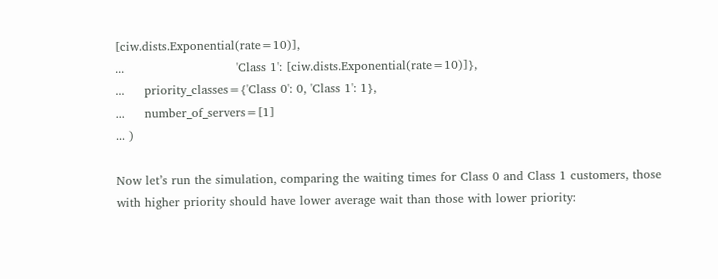[ciw.dists.Exponential(rate=10)],
...                            'Class 1': [ciw.dists.Exponential(rate=10)]},
...     priority_classes={'Class 0': 0, 'Class 1': 1},
...     number_of_servers=[1]
... )

Now let’s run the simulation, comparing the waiting times for Class 0 and Class 1 customers, those with higher priority should have lower average wait than those with lower priority: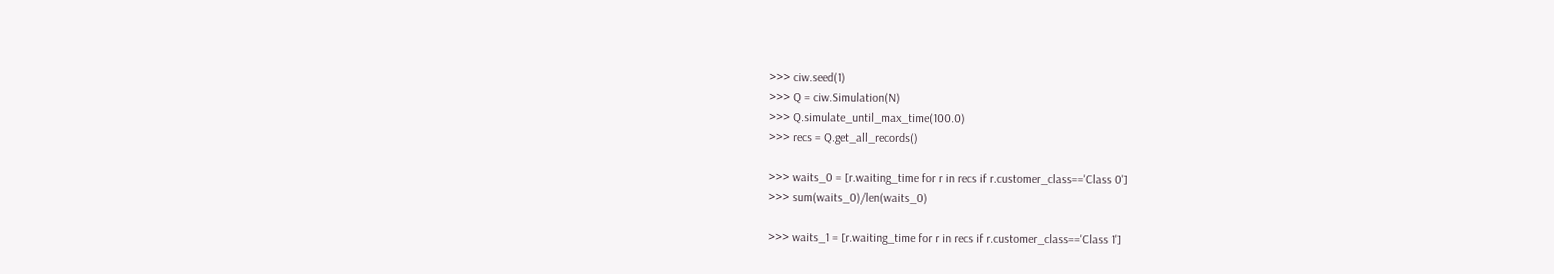>>> ciw.seed(1)
>>> Q = ciw.Simulation(N)
>>> Q.simulate_until_max_time(100.0)
>>> recs = Q.get_all_records()

>>> waits_0 = [r.waiting_time for r in recs if r.customer_class=='Class 0']
>>> sum(waits_0)/len(waits_0)

>>> waits_1 = [r.waiting_time for r in recs if r.customer_class=='Class 1']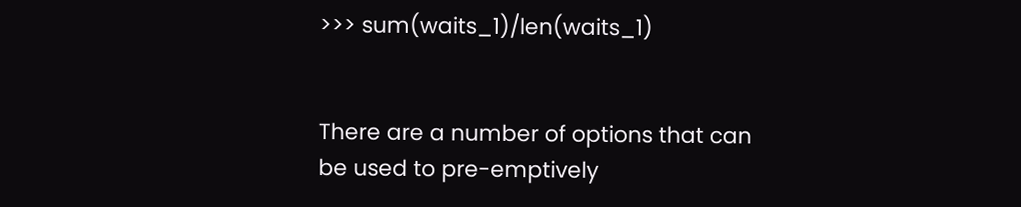>>> sum(waits_1)/len(waits_1)


There are a number of options that can be used to pre-emptively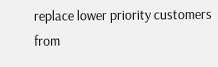replace lower priority customers from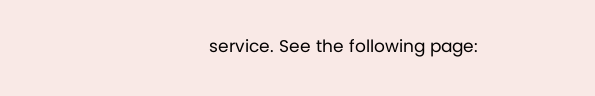service. See the following page: